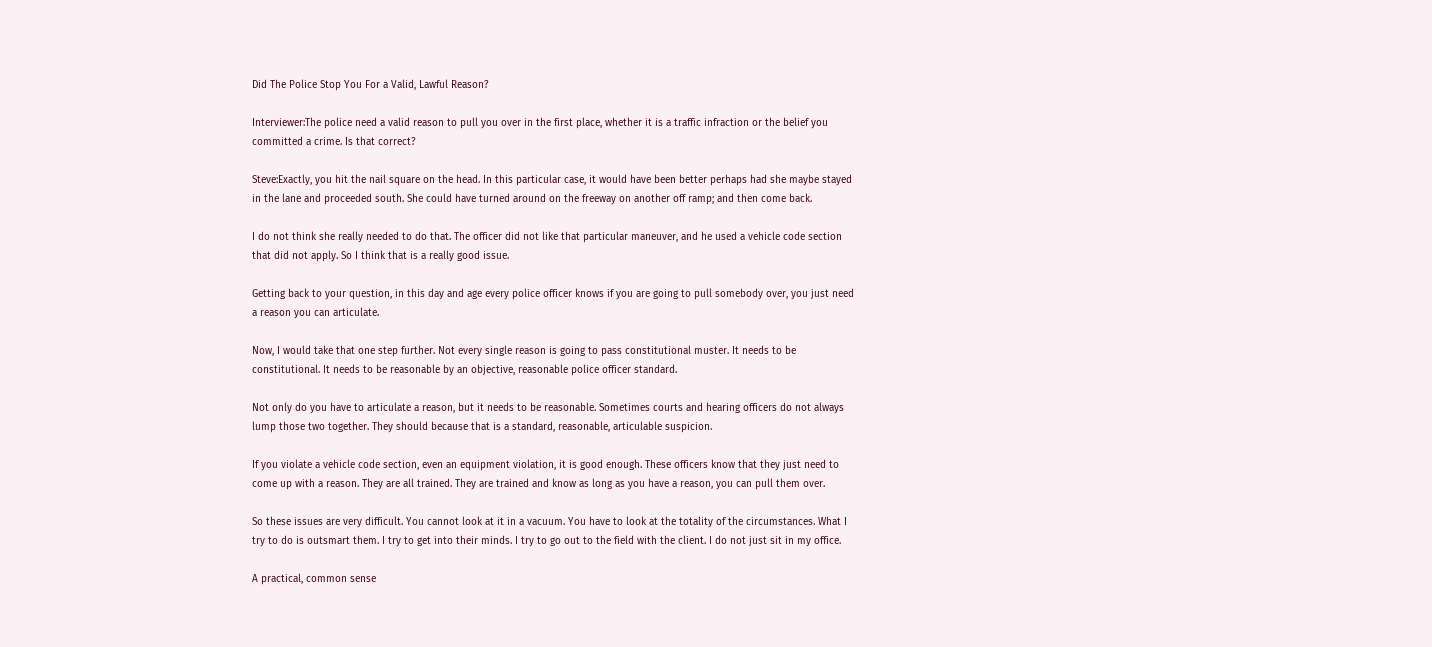Did The Police Stop You For a Valid, Lawful Reason?

Interviewer:The police need a valid reason to pull you over in the first place, whether it is a traffic infraction or the belief you committed a crime. Is that correct?

Steve:Exactly, you hit the nail square on the head. In this particular case, it would have been better perhaps had she maybe stayed in the lane and proceeded south. She could have turned around on the freeway on another off ramp; and then come back.

I do not think she really needed to do that. The officer did not like that particular maneuver, and he used a vehicle code section that did not apply. So I think that is a really good issue.

Getting back to your question, in this day and age every police officer knows if you are going to pull somebody over, you just need a reason you can articulate.

Now, I would take that one step further. Not every single reason is going to pass constitutional muster. It needs to be constitutional. It needs to be reasonable by an objective, reasonable police officer standard.

Not only do you have to articulate a reason, but it needs to be reasonable. Sometimes courts and hearing officers do not always lump those two together. They should because that is a standard, reasonable, articulable suspicion.

If you violate a vehicle code section, even an equipment violation, it is good enough. These officers know that they just need to come up with a reason. They are all trained. They are trained and know as long as you have a reason, you can pull them over.

So these issues are very difficult. You cannot look at it in a vacuum. You have to look at the totality of the circumstances. What I try to do is outsmart them. I try to get into their minds. I try to go out to the field with the client. I do not just sit in my office.

A practical, common sense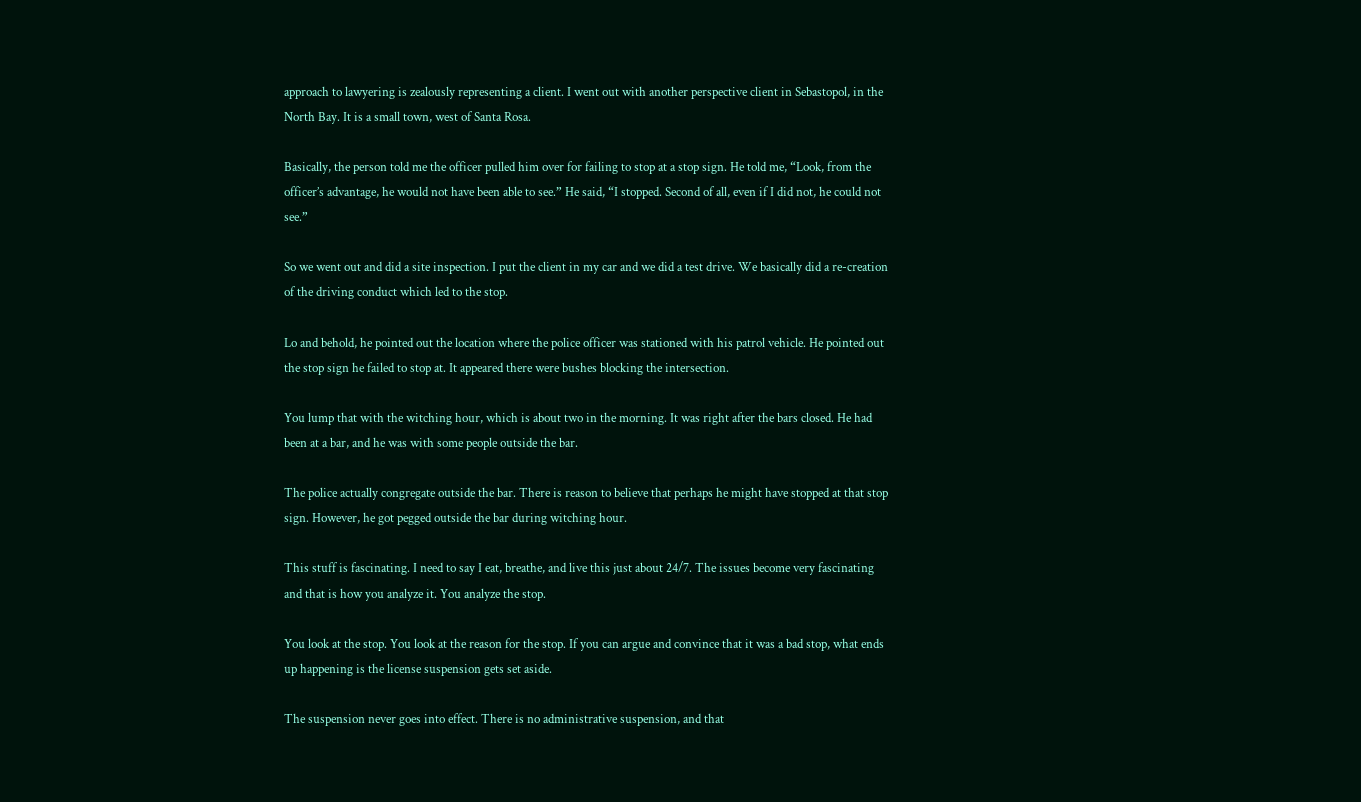approach to lawyering is zealously representing a client. I went out with another perspective client in Sebastopol, in the North Bay. It is a small town, west of Santa Rosa.

Basically, the person told me the officer pulled him over for failing to stop at a stop sign. He told me, “Look, from the officer’s advantage, he would not have been able to see.” He said, “I stopped. Second of all, even if I did not, he could not see.”

So we went out and did a site inspection. I put the client in my car and we did a test drive. We basically did a re-creation of the driving conduct which led to the stop.

Lo and behold, he pointed out the location where the police officer was stationed with his patrol vehicle. He pointed out the stop sign he failed to stop at. It appeared there were bushes blocking the intersection.

You lump that with the witching hour, which is about two in the morning. It was right after the bars closed. He had been at a bar, and he was with some people outside the bar.

The police actually congregate outside the bar. There is reason to believe that perhaps he might have stopped at that stop sign. However, he got pegged outside the bar during witching hour.

This stuff is fascinating. I need to say I eat, breathe, and live this just about 24/7. The issues become very fascinating and that is how you analyze it. You analyze the stop.

You look at the stop. You look at the reason for the stop. If you can argue and convince that it was a bad stop, what ends up happening is the license suspension gets set aside.

The suspension never goes into effect. There is no administrative suspension, and that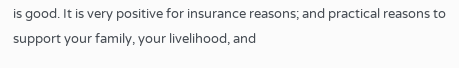is good. It is very positive for insurance reasons; and practical reasons to support your family, your livelihood, and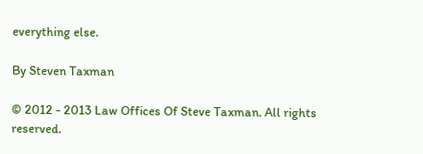everything else.

By Steven Taxman

© 2012 - 2013 Law Offices Of Steve Taxman. All rights reserved.